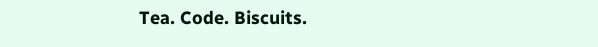Tea. Code. Biscuits.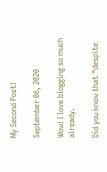My Second Post!

September 06, 2020

Wow! I love blogging so much already.

Did you know that “despite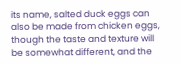its name, salted duck eggs can also be made from chicken eggs, though the taste and texture will be somewhat different, and the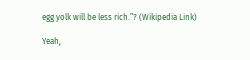egg yolk will be less rich.”? (Wikipedia Link)

Yeah,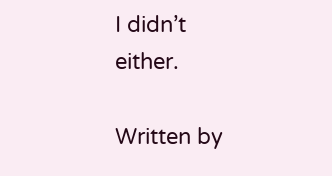I didn’t either.

Written by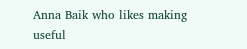Anna Baik who likes making useful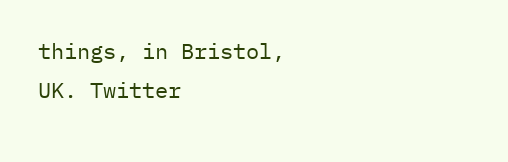things, in Bristol, UK. Twitter